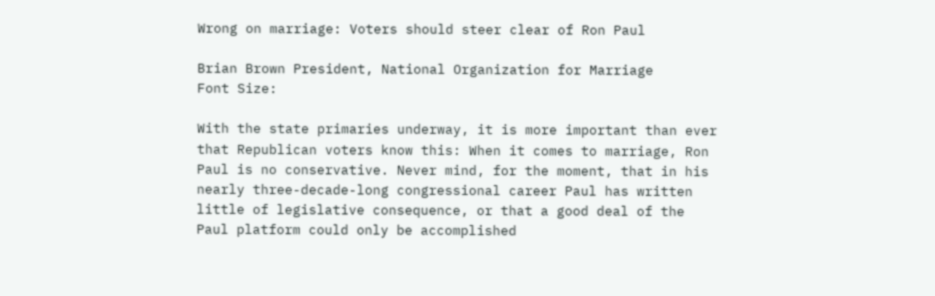Wrong on marriage: Voters should steer clear of Ron Paul

Brian Brown President, National Organization for Marriage
Font Size:

With the state primaries underway, it is more important than ever that Republican voters know this: When it comes to marriage, Ron Paul is no conservative. Never mind, for the moment, that in his nearly three-decade-long congressional career Paul has written little of legislative consequence, or that a good deal of the Paul platform could only be accomplished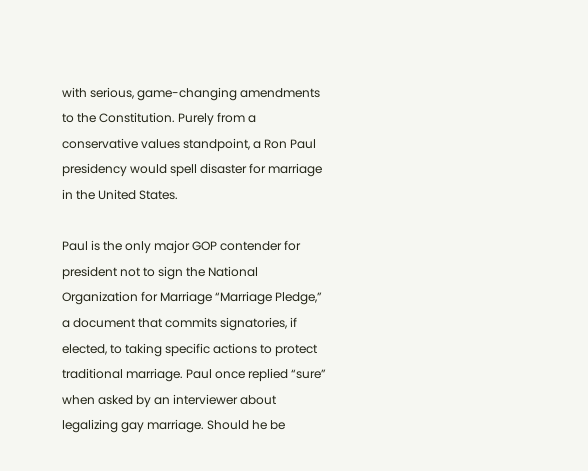with serious, game-changing amendments to the Constitution. Purely from a conservative values standpoint, a Ron Paul presidency would spell disaster for marriage in the United States.

Paul is the only major GOP contender for president not to sign the National Organization for Marriage “Marriage Pledge,” a document that commits signatories, if elected, to taking specific actions to protect traditional marriage. Paul once replied “sure” when asked by an interviewer about legalizing gay marriage. Should he be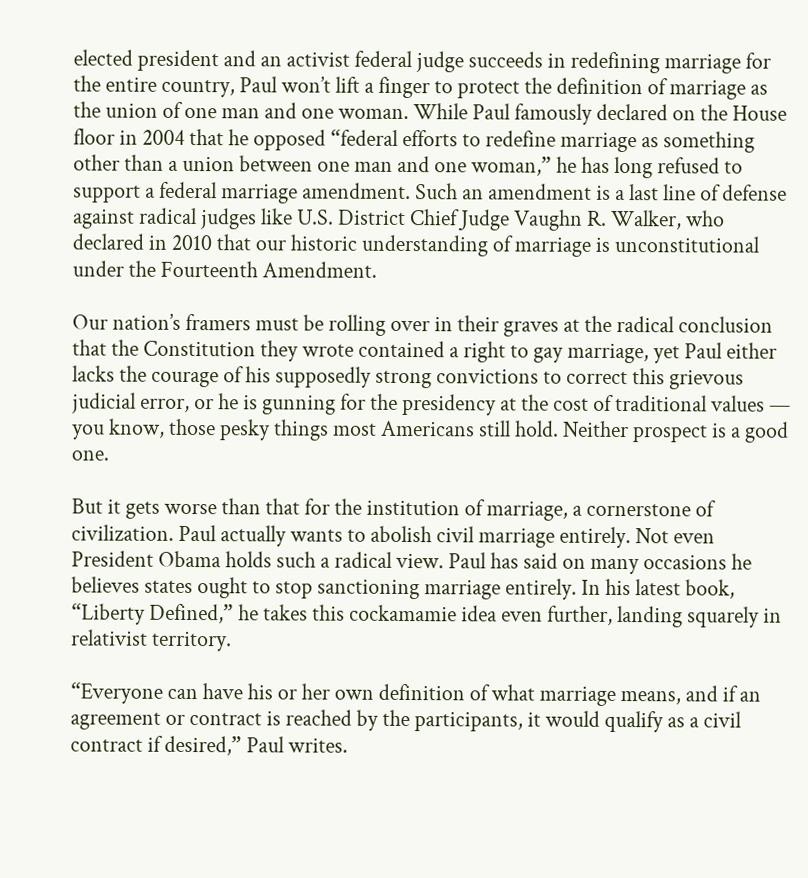elected president and an activist federal judge succeeds in redefining marriage for the entire country, Paul won’t lift a finger to protect the definition of marriage as the union of one man and one woman. While Paul famously declared on the House floor in 2004 that he opposed “federal efforts to redefine marriage as something other than a union between one man and one woman,” he has long refused to support a federal marriage amendment. Such an amendment is a last line of defense against radical judges like U.S. District Chief Judge Vaughn R. Walker, who declared in 2010 that our historic understanding of marriage is unconstitutional under the Fourteenth Amendment.

Our nation’s framers must be rolling over in their graves at the radical conclusion that the Constitution they wrote contained a right to gay marriage, yet Paul either lacks the courage of his supposedly strong convictions to correct this grievous judicial error, or he is gunning for the presidency at the cost of traditional values — you know, those pesky things most Americans still hold. Neither prospect is a good one.

But it gets worse than that for the institution of marriage, a cornerstone of civilization. Paul actually wants to abolish civil marriage entirely. Not even President Obama holds such a radical view. Paul has said on many occasions he believes states ought to stop sanctioning marriage entirely. In his latest book, “Liberty Defined,” he takes this cockamamie idea even further, landing squarely in relativist territory.

“Everyone can have his or her own definition of what marriage means, and if an agreement or contract is reached by the participants, it would qualify as a civil contract if desired,” Paul writes.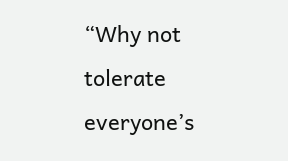“Why not tolerate everyone’s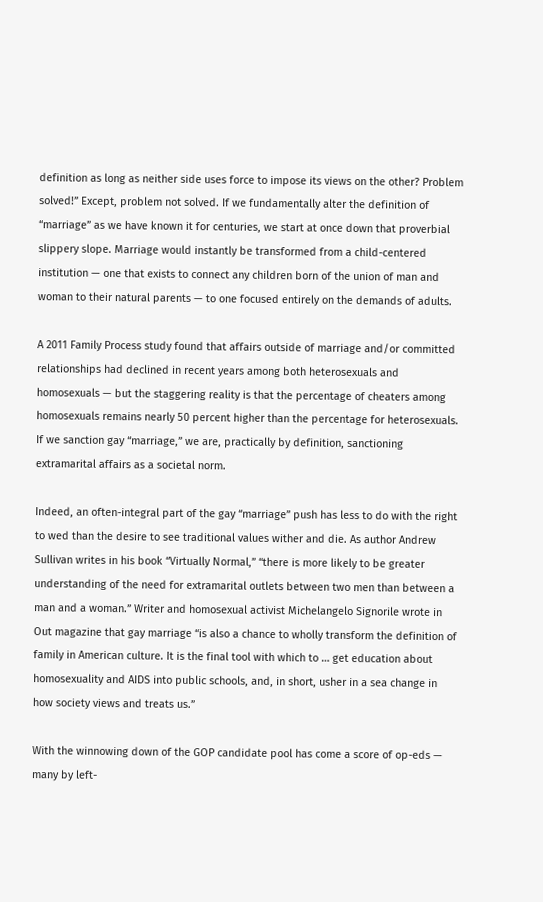definition as long as neither side uses force to impose its views on the other? Problem solved!” Except, problem not solved. If we fundamentally alter the definition of “marriage” as we have known it for centuries, we start at once down that proverbial slippery slope. Marriage would instantly be transformed from a child-centered institution — one that exists to connect any children born of the union of man and woman to their natural parents — to one focused entirely on the demands of adults.

A 2011 Family Process study found that affairs outside of marriage and/or committed relationships had declined in recent years among both heterosexuals and homosexuals — but the staggering reality is that the percentage of cheaters among homosexuals remains nearly 50 percent higher than the percentage for heterosexuals. If we sanction gay “marriage,” we are, practically by definition, sanctioning extramarital affairs as a societal norm.

Indeed, an often-integral part of the gay “marriage” push has less to do with the right to wed than the desire to see traditional values wither and die. As author Andrew Sullivan writes in his book “Virtually Normal,” “there is more likely to be greater understanding of the need for extramarital outlets between two men than between a man and a woman.” Writer and homosexual activist Michelangelo Signorile wrote in Out magazine that gay marriage “is also a chance to wholly transform the definition of family in American culture. It is the final tool with which to … get education about homosexuality and AIDS into public schools, and, in short, usher in a sea change in how society views and treats us.”

With the winnowing down of the GOP candidate pool has come a score of op-eds — many by left-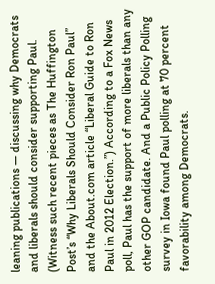leaning publications — discussing why Democrats and liberals should consider supporting Paul. (Witness such recent pieces as The Huffington Post’s “Why Liberals Should Consider Ron Paul” and the About.com article “Liberal Guide to Ron Paul in 2012 Election.”) According to a Fox News poll, Paul has the support of more liberals than any other GOP candidate. And a Public Policy Polling survey in Iowa found Paul polling at 70 percent favorability among Democrats.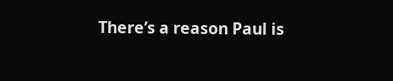There’s a reason Paul is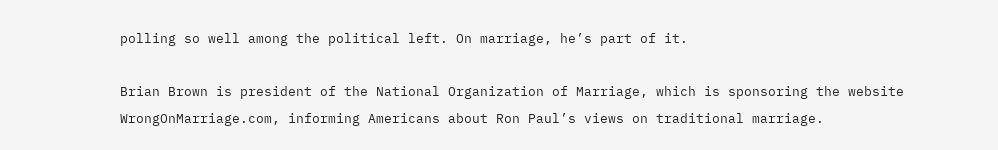polling so well among the political left. On marriage, he’s part of it.

Brian Brown is president of the National Organization of Marriage, which is sponsoring the website WrongOnMarriage.com, informing Americans about Ron Paul’s views on traditional marriage.